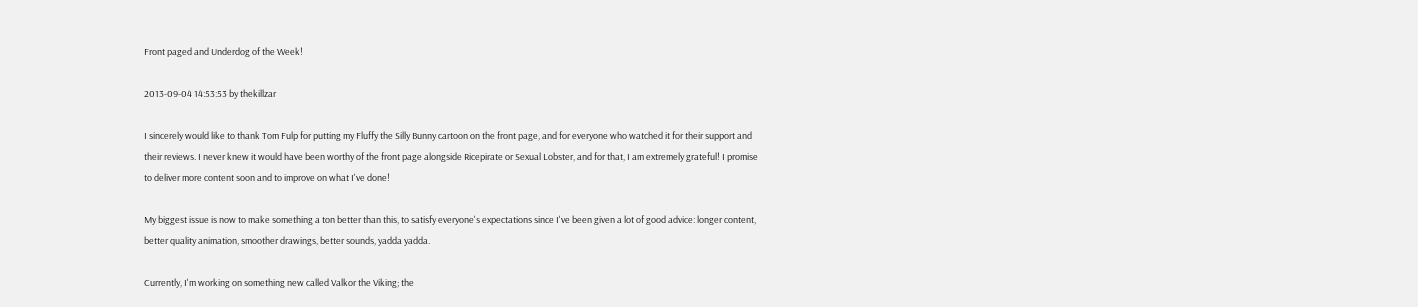Front paged and Underdog of the Week!

2013-09-04 14:53:53 by thekillzar

I sincerely would like to thank Tom Fulp for putting my Fluffy the Silly Bunny cartoon on the front page, and for everyone who watched it for their support and their reviews. I never knew it would have been worthy of the front page alongside Ricepirate or Sexual Lobster, and for that, I am extremely grateful! I promise to deliver more content soon and to improve on what I've done!

My biggest issue is now to make something a ton better than this, to satisfy everyone's expectations since I've been given a lot of good advice: longer content, better quality animation, smoother drawings, better sounds, yadda yadda.

Currently, I'm working on something new called Valkor the Viking; the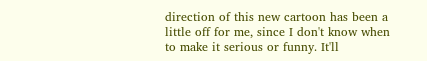direction of this new cartoon has been a little off for me, since I don't know when to make it serious or funny. It'll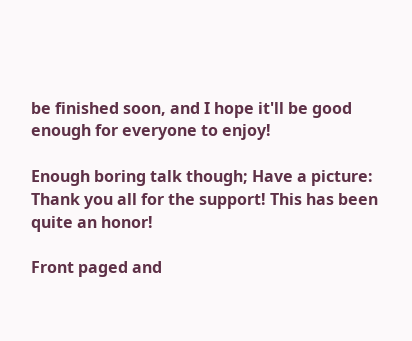be finished soon, and I hope it'll be good enough for everyone to enjoy!

Enough boring talk though; Have a picture: Thank you all for the support! This has been quite an honor!

Front paged and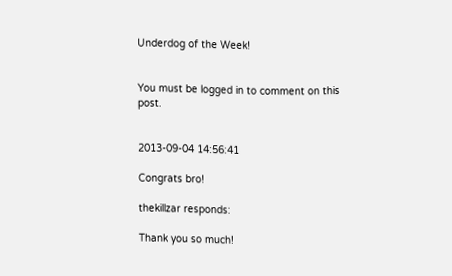Underdog of the Week!


You must be logged in to comment on this post.


2013-09-04 14:56:41

Congrats bro!

thekillzar responds:

Thank you so much!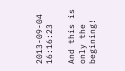2013-09-04 16:16:23

And this is only the begining!